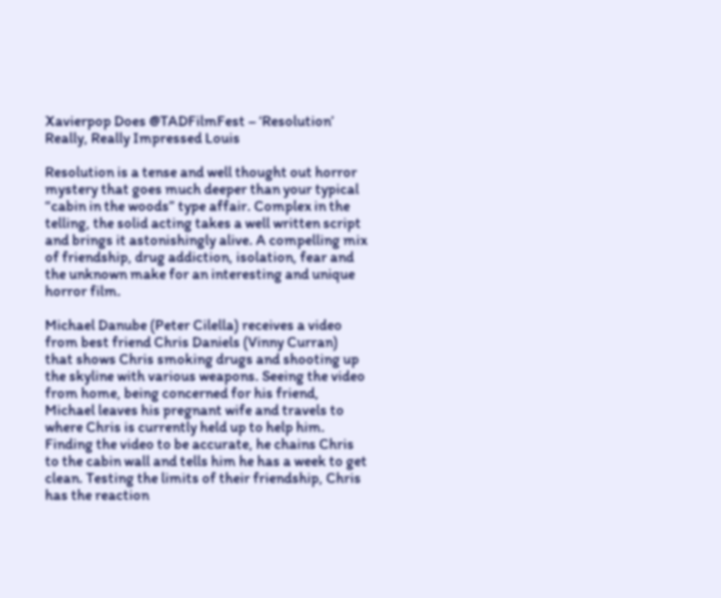Xavierpop Does @TADFilmFest – ‘Resolution’ Really, Really Impressed Louis

Resolution is a tense and well thought out horror mystery that goes much deeper than your typical “cabin in the woods” type affair. Complex in the telling, the solid acting takes a well written script and brings it astonishingly alive. A compelling mix of friendship, drug addiction, isolation, fear and the unknown make for an interesting and unique horror film.

Michael Danube (Peter Cilella) receives a video from best friend Chris Daniels (Vinny Curran) that shows Chris smoking drugs and shooting up the skyline with various weapons. Seeing the video from home, being concerned for his friend, Michael leaves his pregnant wife and travels to where Chris is currently held up to help him. Finding the video to be accurate, he chains Chris to the cabin wall and tells him he has a week to get clean. Testing the limits of their friendship, Chris has the reaction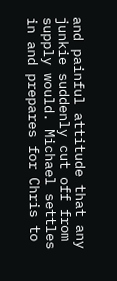and painful attitude that any junkie suddenly cut off from supply would. Michael settles in and prepares for Chris to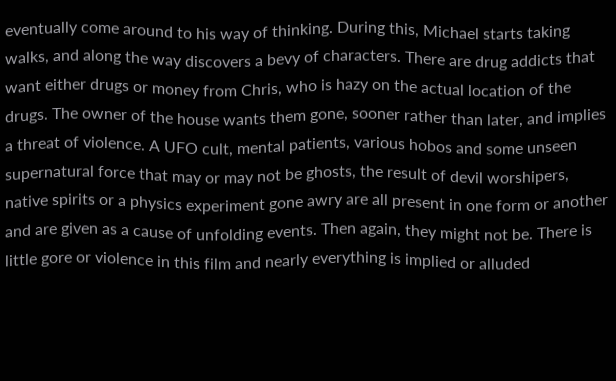eventually come around to his way of thinking. During this, Michael starts taking walks, and along the way discovers a bevy of characters. There are drug addicts that want either drugs or money from Chris, who is hazy on the actual location of the drugs. The owner of the house wants them gone, sooner rather than later, and implies a threat of violence. A UFO cult, mental patients, various hobos and some unseen supernatural force that may or may not be ghosts, the result of devil worshipers, native spirits or a physics experiment gone awry are all present in one form or another and are given as a cause of unfolding events. Then again, they might not be. There is little gore or violence in this film and nearly everything is implied or alluded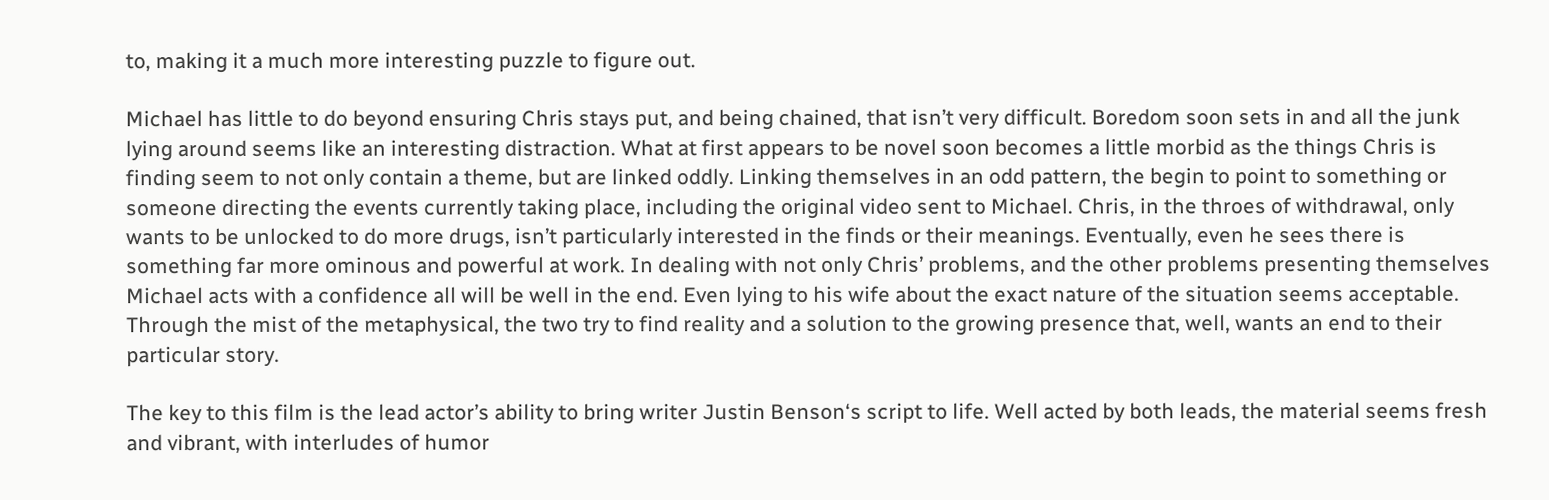to, making it a much more interesting puzzle to figure out.

Michael has little to do beyond ensuring Chris stays put, and being chained, that isn’t very difficult. Boredom soon sets in and all the junk lying around seems like an interesting distraction. What at first appears to be novel soon becomes a little morbid as the things Chris is finding seem to not only contain a theme, but are linked oddly. Linking themselves in an odd pattern, the begin to point to something or someone directing the events currently taking place, including the original video sent to Michael. Chris, in the throes of withdrawal, only wants to be unlocked to do more drugs, isn’t particularly interested in the finds or their meanings. Eventually, even he sees there is something far more ominous and powerful at work. In dealing with not only Chris’ problems, and the other problems presenting themselves Michael acts with a confidence all will be well in the end. Even lying to his wife about the exact nature of the situation seems acceptable. Through the mist of the metaphysical, the two try to find reality and a solution to the growing presence that, well, wants an end to their particular story.

The key to this film is the lead actor’s ability to bring writer Justin Benson‘s script to life. Well acted by both leads, the material seems fresh and vibrant, with interludes of humor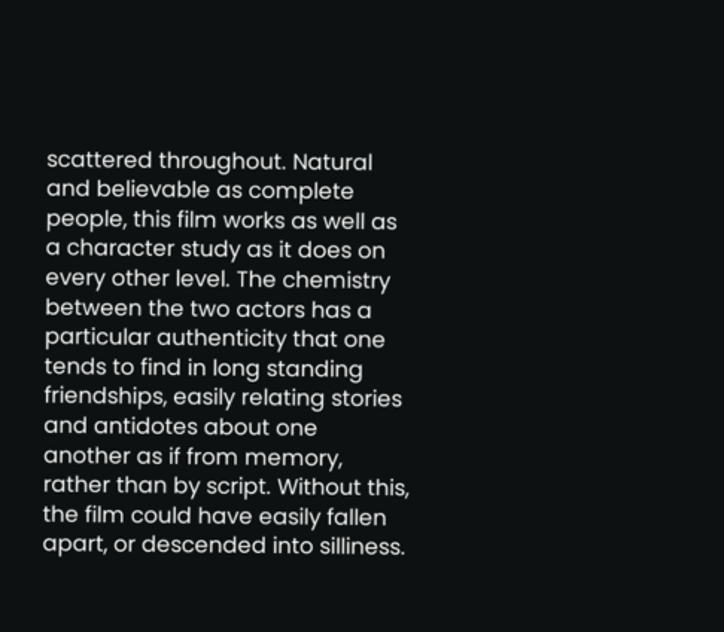scattered throughout. Natural and believable as complete people, this film works as well as a character study as it does on every other level. The chemistry between the two actors has a particular authenticity that one tends to find in long standing friendships, easily relating stories and antidotes about one another as if from memory, rather than by script. Without this, the film could have easily fallen apart, or descended into silliness.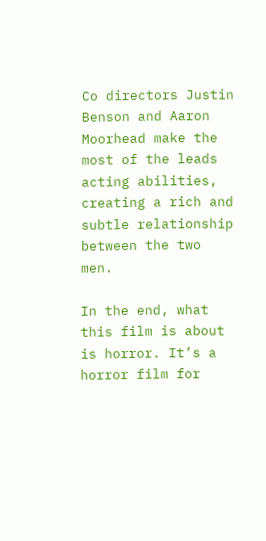Co directors Justin Benson and Aaron Moorhead make the most of the leads acting abilities, creating a rich and subtle relationship between the two men.

In the end, what this film is about is horror. It’s a horror film for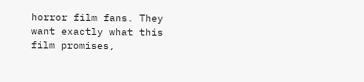horror film fans. They want exactly what this film promises,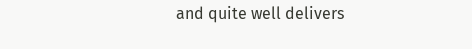and quite well delivers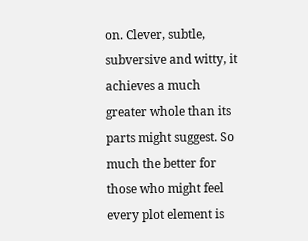on. Clever, subtle, subversive and witty, it achieves a much greater whole than its parts might suggest. So much the better for those who might feel every plot element is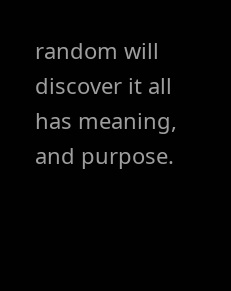random will discover it all has meaning, and purpose.